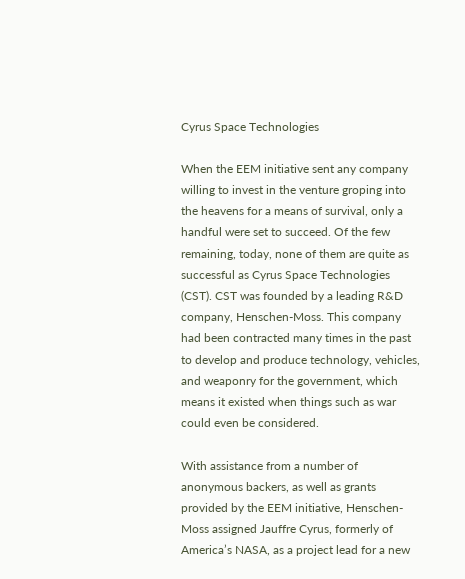Cyrus Space Technologies

When the EEM initiative sent any company willing to invest in the venture groping into the heavens for a means of survival, only a handful were set to succeed. Of the few remaining, today, none of them are quite as successful as Cyrus Space Technologies (CST). CST was founded by a leading R&D company, Henschen-Moss. This company had been contracted many times in the past to develop and produce technology, vehicles, and weaponry for the government, which means it existed when things such as war could even be considered.

With assistance from a number of anonymous backers, as well as grants provided by the EEM initiative, Henschen-Moss assigned Jauffre Cyrus, formerly of America’s NASA, as a project lead for a new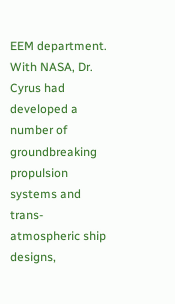EEM department. With NASA, Dr. Cyrus had developed a number of groundbreaking propulsion systems and trans-atmospheric ship designs,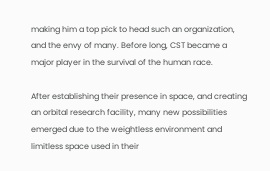making him a top pick to head such an organization, and the envy of many. Before long, CST became a major player in the survival of the human race.

After establishing their presence in space, and creating an orbital research facility, many new possibilities emerged due to the weightless environment and limitless space used in their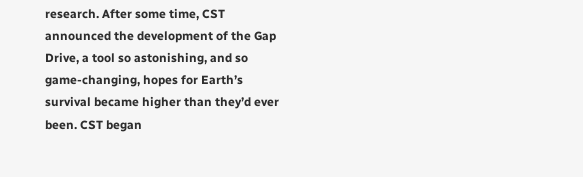research. After some time, CST announced the development of the Gap Drive, a tool so astonishing, and so game-changing, hopes for Earth’s survival became higher than they’d ever been. CST began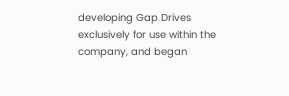developing Gap Drives exclusively for use within the company, and began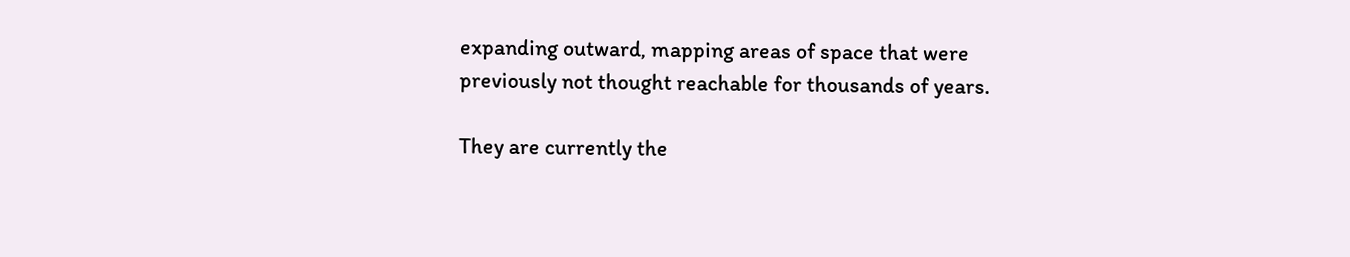expanding outward, mapping areas of space that were previously not thought reachable for thousands of years.

They are currently the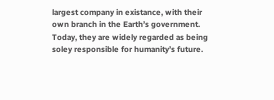largest company in existance, with their own branch in the Earth’s government. Today, they are widely regarded as being soley responsible for humanity’s future.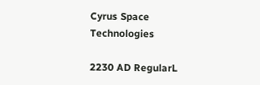Cyrus Space Technologies

2230 AD RegularL